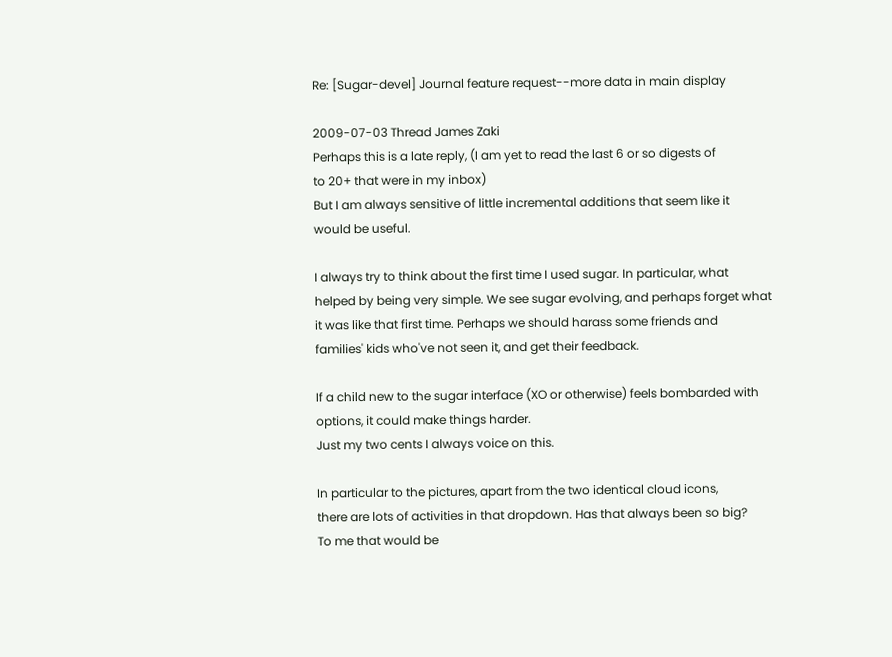Re: [Sugar-devel] Journal feature request--more data in main display

2009-07-03 Thread James Zaki
Perhaps this is a late reply, (I am yet to read the last 6 or so digests of
to 20+ that were in my inbox)
But I am always sensitive of little incremental additions that seem like it
would be useful.

I always try to think about the first time I used sugar. In particular, what
helped by being very simple. We see sugar evolving, and perhaps forget what
it was like that first time. Perhaps we should harass some friends and
families' kids who've not seen it, and get their feedback.

If a child new to the sugar interface (XO or otherwise) feels bombarded with
options, it could make things harder.
Just my two cents I always voice on this.

In particular to the pictures, apart from the two identical cloud icons,
there are lots of activities in that dropdown. Has that always been so big?
To me that would be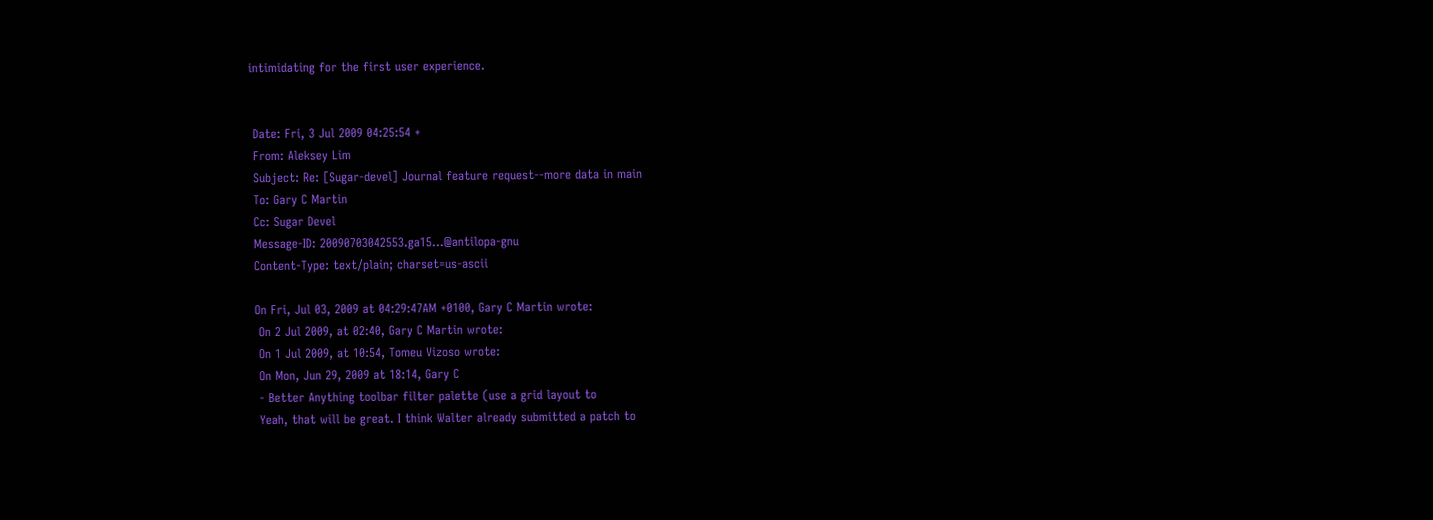intimidating for the first user experience.


 Date: Fri, 3 Jul 2009 04:25:54 +
 From: Aleksey Lim
 Subject: Re: [Sugar-devel] Journal feature request--more data in main
 To: Gary C Martin
 Cc: Sugar Devel
 Message-ID: 20090703042553.ga15...@antilopa-gnu
 Content-Type: text/plain; charset=us-ascii

 On Fri, Jul 03, 2009 at 04:29:47AM +0100, Gary C Martin wrote:
  On 2 Jul 2009, at 02:40, Gary C Martin wrote:
  On 1 Jul 2009, at 10:54, Tomeu Vizoso wrote:
  On Mon, Jun 29, 2009 at 18:14, Gary C
  - Better Anything toolbar filter palette (use a grid layout to
  Yeah, that will be great. I think Walter already submitted a patch to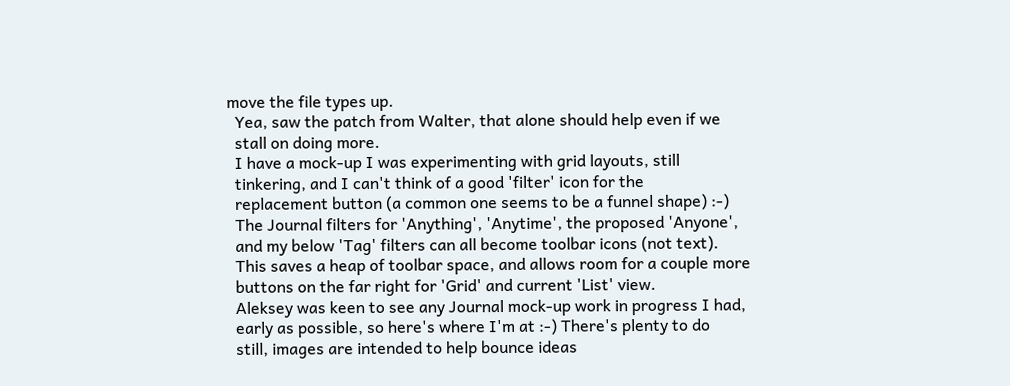move the file types up.
  Yea, saw the patch from Walter, that alone should help even if we
  stall on doing more.
  I have a mock-up I was experimenting with grid layouts, still
  tinkering, and I can't think of a good 'filter' icon for the
  replacement button (a common one seems to be a funnel shape) :-)
  The Journal filters for 'Anything', 'Anytime', the proposed 'Anyone',
  and my below 'Tag' filters can all become toolbar icons (not text).
  This saves a heap of toolbar space, and allows room for a couple more
  buttons on the far right for 'Grid' and current 'List' view.
  Aleksey was keen to see any Journal mock-up work in progress I had,
  early as possible, so here's where I'm at :-) There's plenty to do
  still, images are intended to help bounce ideas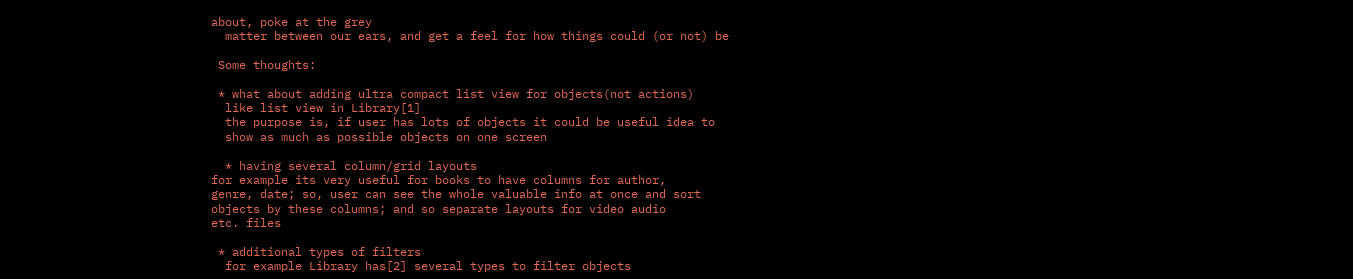about, poke at the grey
  matter between our ears, and get a feel for how things could (or not) be

 Some thoughts:

 * what about adding ultra compact list view for objects(not actions)
  like list view in Library[1]
  the purpose is, if user has lots of objects it could be useful idea to
  show as much as possible objects on one screen

  * having several column/grid layouts
for example its very useful for books to have columns for author,
genre, date; so, user can see the whole valuable info at once and sort
objects by these columns; and so separate layouts for video audio
etc. files

 * additional types of filters
  for example Library has[2] several types to filter objects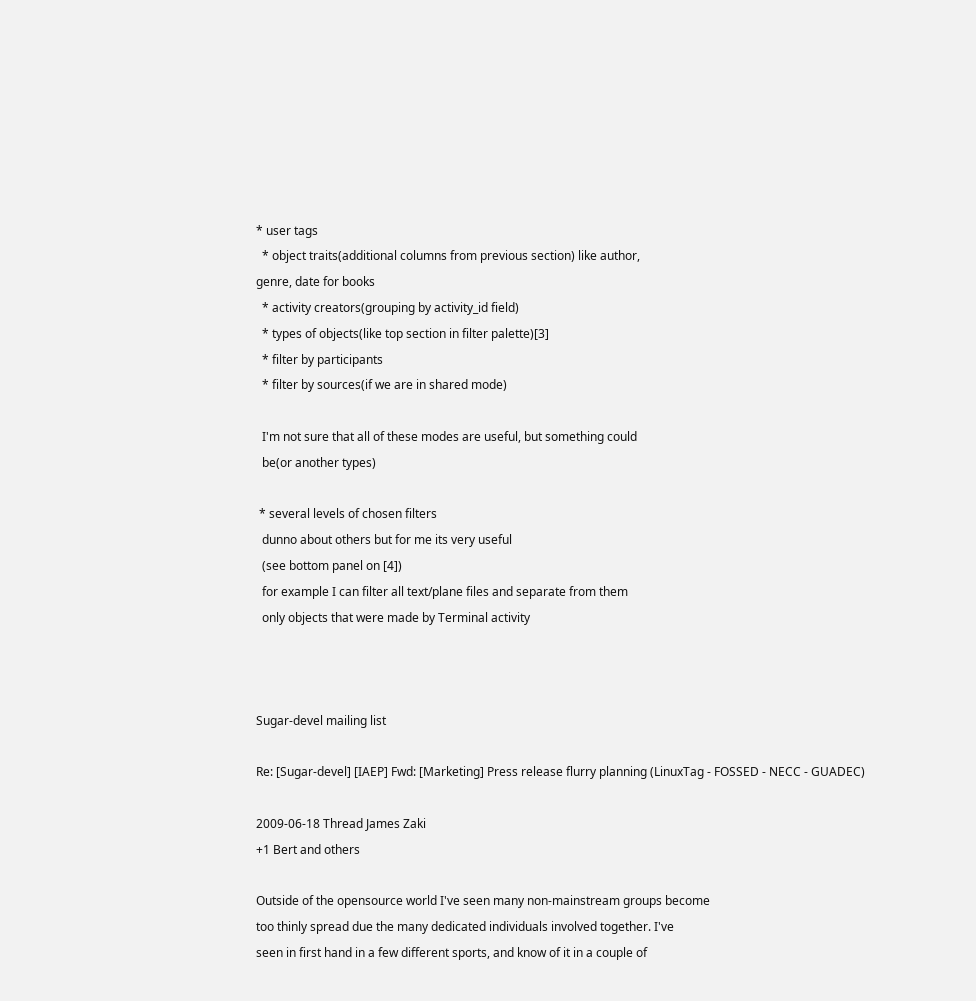* user tags
  * object traits(additional columns from previous section) like author,
genre, date for books
  * activity creators(grouping by activity_id field)
  * types of objects(like top section in filter palette)[3]
  * filter by participants
  * filter by sources(if we are in shared mode)

  I'm not sure that all of these modes are useful, but something could
  be(or another types)

 * several levels of chosen filters
  dunno about others but for me its very useful
  (see bottom panel on [4])
  for example I can filter all text/plane files and separate from them
  only objects that were made by Terminal activity



Sugar-devel mailing list

Re: [Sugar-devel] [IAEP] Fwd: [Marketing] Press release flurry planning (LinuxTag - FOSSED - NECC - GUADEC)

2009-06-18 Thread James Zaki
+1 Bert and others

Outside of the opensource world I've seen many non-mainstream groups become
too thinly spread due the many dedicated individuals involved together. I've
seen in first hand in a few different sports, and know of it in a couple of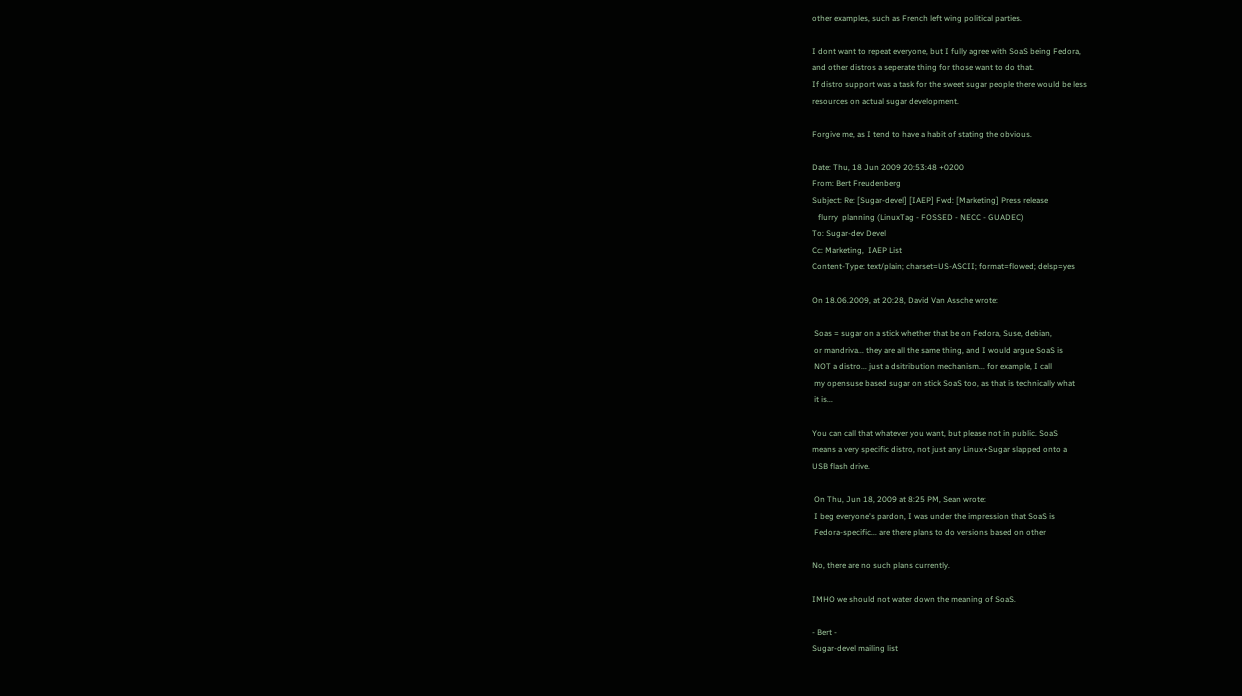other examples, such as French left wing political parties.

I dont want to repeat everyone, but I fully agree with SoaS being Fedora,
and other distros a seperate thing for those want to do that.
If distro support was a task for the sweet sugar people there would be less
resources on actual sugar development.

Forgive me, as I tend to have a habit of stating the obvious.

Date: Thu, 18 Jun 2009 20:53:48 +0200
From: Bert Freudenberg
Subject: Re: [Sugar-devel] [IAEP] Fwd: [Marketing] Press release
   flurry  planning (LinuxTag - FOSSED - NECC - GUADEC)
To: Sugar-dev Devel
Cc: Marketing,  IAEP List
Content-Type: text/plain; charset=US-ASCII; format=flowed; delsp=yes

On 18.06.2009, at 20:28, David Van Assche wrote:

 Soas = sugar on a stick whether that be on Fedora, Suse, debian,
 or mandriva... they are all the same thing, and I would argue SoaS is
 NOT a distro... just a dsitribution mechanism... for example, I call
 my opensuse based sugar on stick SoaS too, as that is technically what
 it is...

You can call that whatever you want, but please not in public. SoaS
means a very specific distro, not just any Linux+Sugar slapped onto a
USB flash drive.

 On Thu, Jun 18, 2009 at 8:25 PM, Sean wrote:
 I beg everyone's pardon, I was under the impression that SoaS is
 Fedora-specific... are there plans to do versions based on other

No, there are no such plans currently.

IMHO we should not water down the meaning of SoaS.

- Bert -
Sugar-devel mailing list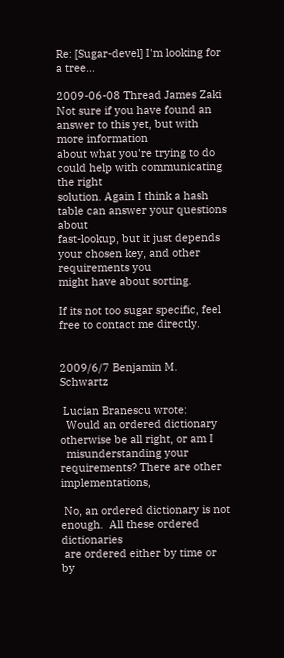Re: [Sugar-devel] I'm looking for a tree...

2009-06-08 Thread James Zaki
Not sure if you have found an answer to this yet, but with more information
about what you're trying to do could help with communicating the right
solution. Again I think a hash table can answer your questions about
fast-lookup, but it just depends your chosen key, and other requirements you
might have about sorting.

If its not too sugar specific, feel free to contact me directly.


2009/6/7 Benjamin M. Schwartz

 Lucian Branescu wrote:
  Would an ordered dictionary otherwise be all right, or am I
  misunderstanding your requirements? There are other implementations,

 No, an ordered dictionary is not enough.  All these ordered dictionaries
 are ordered either by time or by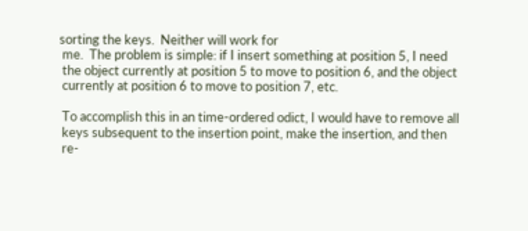sorting the keys.  Neither will work for
 me.  The problem is simple: if I insert something at position 5, I need
 the object currently at position 5 to move to position 6, and the object
 currently at position 6 to move to position 7, etc.

 To accomplish this in an time-ordered odict, I would have to remove all
 keys subsequent to the insertion point, make the insertion, and then
 re-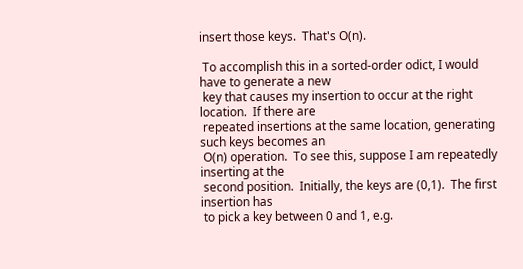insert those keys.  That's O(n).

 To accomplish this in a sorted-order odict, I would have to generate a new
 key that causes my insertion to occur at the right location.  If there are
 repeated insertions at the same location, generating such keys becomes an
 O(n) operation.  To see this, suppose I am repeatedly inserting at the
 second position.  Initially, the keys are (0,1).  The first insertion has
 to pick a key between 0 and 1, e.g.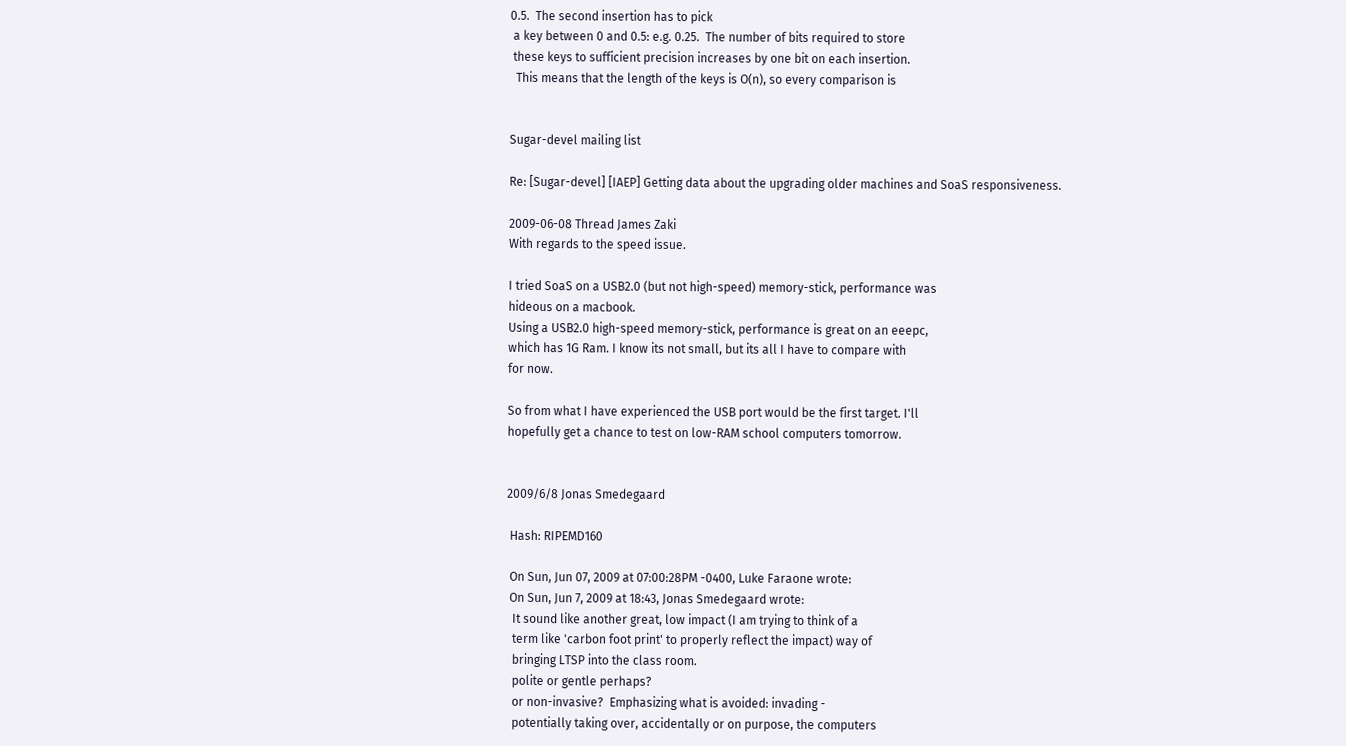0.5.  The second insertion has to pick
 a key between 0 and 0.5: e.g. 0.25.  The number of bits required to store
 these keys to sufficient precision increases by one bit on each insertion.
  This means that the length of the keys is O(n), so every comparison is


Sugar-devel mailing list

Re: [Sugar-devel] [IAEP] Getting data about the upgrading older machines and SoaS responsiveness.

2009-06-08 Thread James Zaki
With regards to the speed issue.

I tried SoaS on a USB2.0 (but not high-speed) memory-stick, performance was
hideous on a macbook.
Using a USB2.0 high-speed memory-stick, performance is great on an eeepc,
which has 1G Ram. I know its not small, but its all I have to compare with
for now.

So from what I have experienced the USB port would be the first target. I'll
hopefully get a chance to test on low-RAM school computers tomorrow.


2009/6/8 Jonas Smedegaard

 Hash: RIPEMD160

 On Sun, Jun 07, 2009 at 07:00:28PM -0400, Luke Faraone wrote:
 On Sun, Jun 7, 2009 at 18:43, Jonas Smedegaard wrote:
  It sound like another great, low impact (I am trying to think of a
  term like 'carbon foot print' to properly reflect the impact) way of
  bringing LTSP into the class room.
  polite or gentle perhaps?
  or non-invasive?  Emphasizing what is avoided: invading -
  potentially taking over, accidentally or on purpose, the computers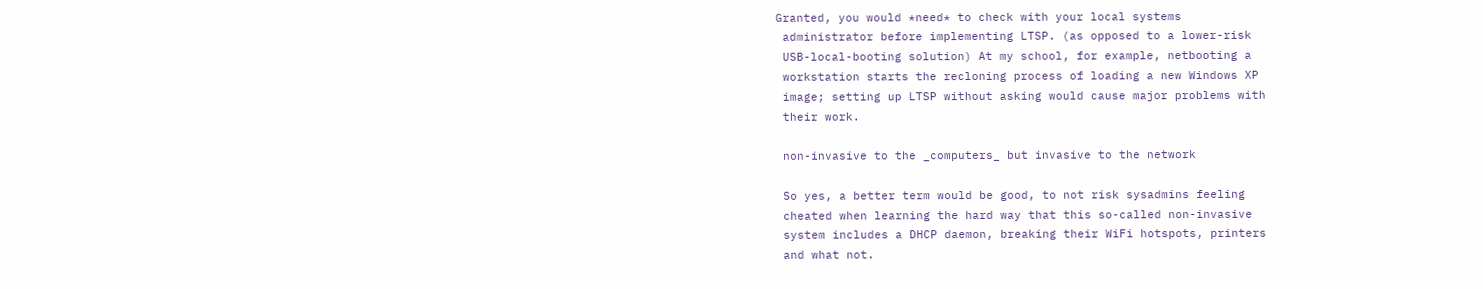Granted, you would *need* to check with your local systems
 administrator before implementing LTSP. (as opposed to a lower-risk
 USB-local-booting solution) At my school, for example, netbooting a
 workstation starts the recloning process of loading a new Windows XP
 image; setting up LTSP without asking would cause major problems with
 their work.

 non-invasive to the _computers_ but invasive to the network

 So yes, a better term would be good, to not risk sysadmins feeling
 cheated when learning the hard way that this so-called non-invasive
 system includes a DHCP daemon, breaking their WiFi hotspots, printers
 and what not.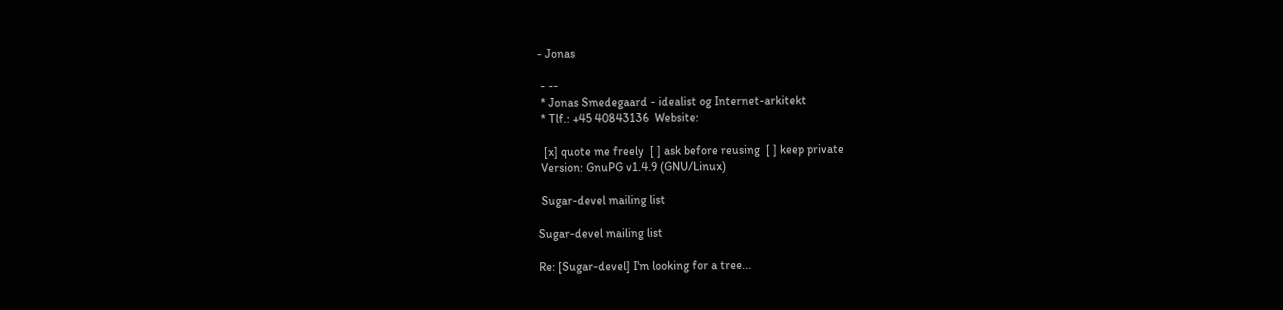- Jonas

 - --
 * Jonas Smedegaard - idealist og Internet-arkitekt
 * Tlf.: +45 40843136  Website:

  [x] quote me freely  [ ] ask before reusing  [ ] keep private
 Version: GnuPG v1.4.9 (GNU/Linux)

 Sugar-devel mailing list

Sugar-devel mailing list

Re: [Sugar-devel] I'm looking for a tree...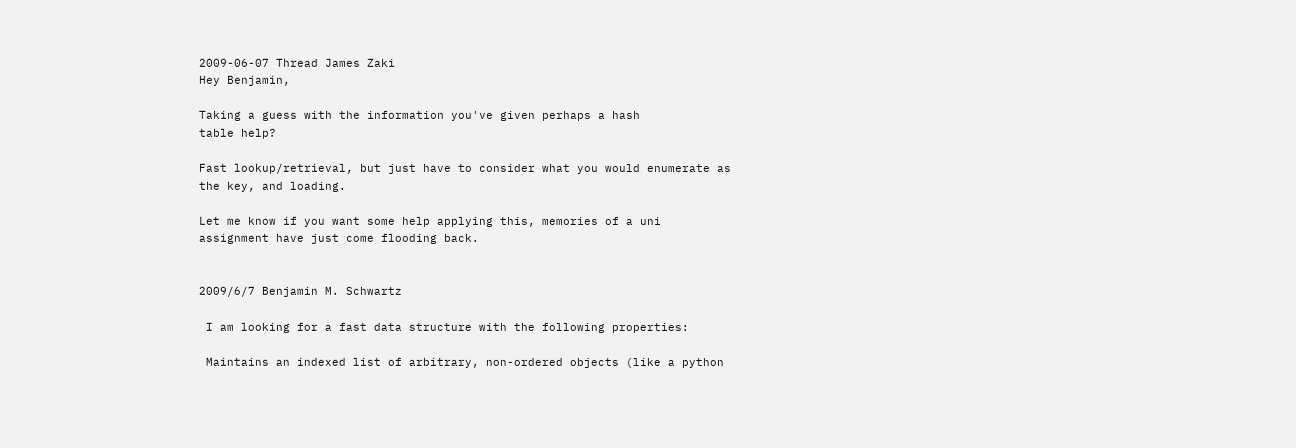2009-06-07 Thread James Zaki
Hey Benjamin,

Taking a guess with the information you've given perhaps a hash
table help?

Fast lookup/retrieval, but just have to consider what you would enumerate as
the key, and loading.

Let me know if you want some help applying this, memories of a uni
assignment have just come flooding back.


2009/6/7 Benjamin M. Schwartz

 I am looking for a fast data structure with the following properties:

 Maintains an indexed list of arbitrary, non-ordered objects (like a python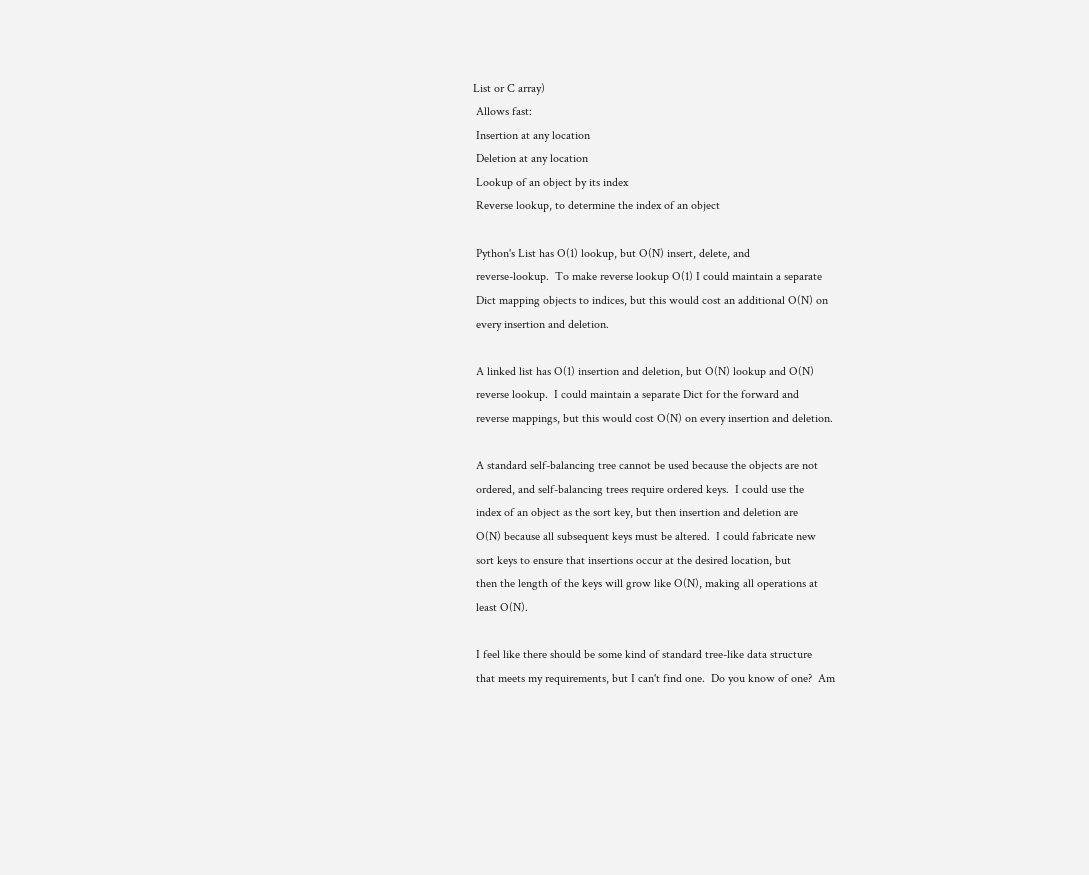List or C array)
 Allows fast:
 Insertion at any location
 Deletion at any location
 Lookup of an object by its index
 Reverse lookup, to determine the index of an object

 Python's List has O(1) lookup, but O(N) insert, delete, and
 reverse-lookup.  To make reverse lookup O(1) I could maintain a separate
 Dict mapping objects to indices, but this would cost an additional O(N) on
 every insertion and deletion.

 A linked list has O(1) insertion and deletion, but O(N) lookup and O(N)
 reverse lookup.  I could maintain a separate Dict for the forward and
 reverse mappings, but this would cost O(N) on every insertion and deletion.

 A standard self-balancing tree cannot be used because the objects are not
 ordered, and self-balancing trees require ordered keys.  I could use the
 index of an object as the sort key, but then insertion and deletion are
 O(N) because all subsequent keys must be altered.  I could fabricate new
 sort keys to ensure that insertions occur at the desired location, but
 then the length of the keys will grow like O(N), making all operations at
 least O(N).

 I feel like there should be some kind of standard tree-like data structure
 that meets my requirements, but I can't find one.  Do you know of one?  Am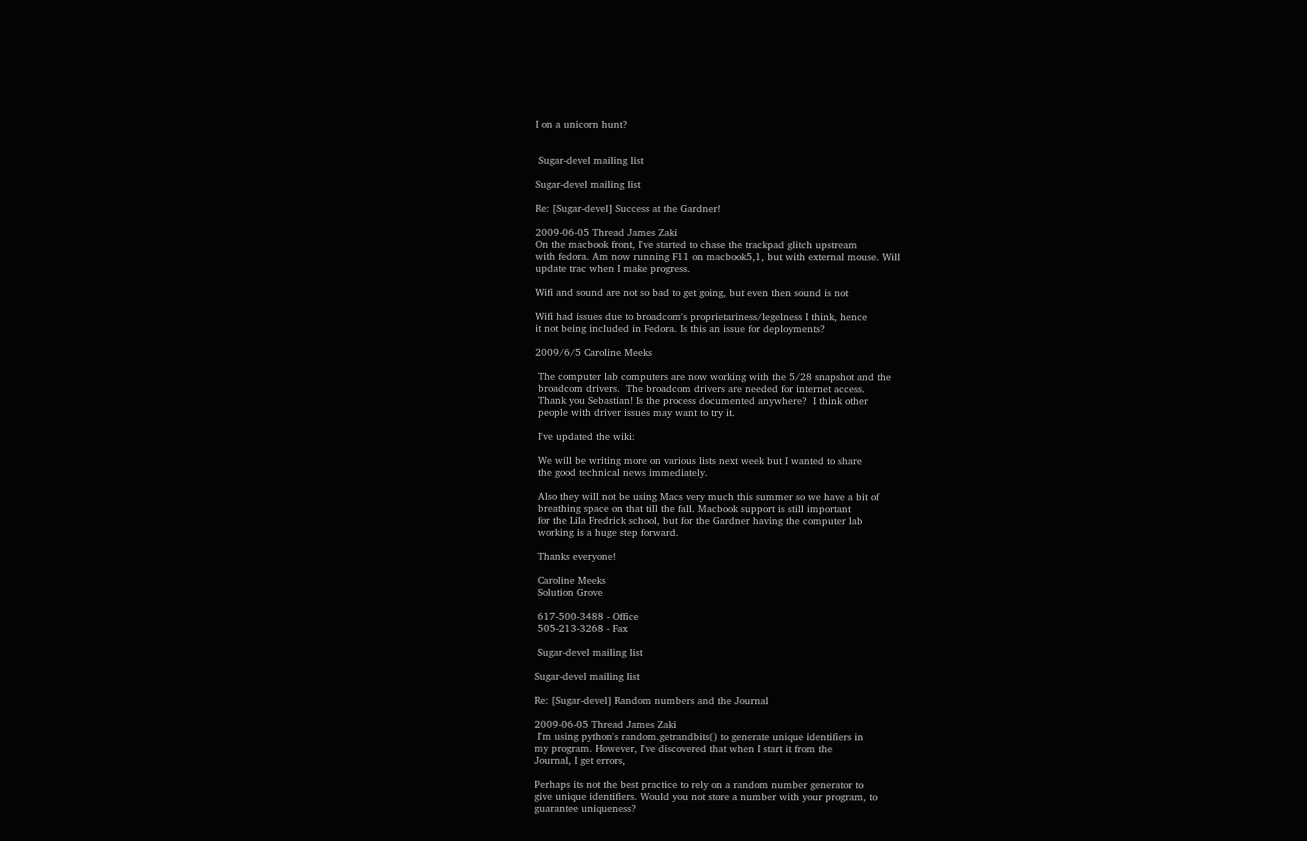I on a unicorn hunt?


 Sugar-devel mailing list

Sugar-devel mailing list

Re: [Sugar-devel] Success at the Gardner!

2009-06-05 Thread James Zaki
On the macbook front, I've started to chase the trackpad glitch upstream
with fedora. Am now running F11 on macbook5,1, but with external mouse. Will
update trac when I make progress.

Wifi and sound are not so bad to get going, but even then sound is not

Wifi had issues due to broadcom's proprietariness/legelness I think, hence
it not being included in Fedora. Is this an issue for deployments?

2009/6/5 Caroline Meeks

 The computer lab computers are now working with the 5/28 snapshot and the
 broadcom drivers.  The broadcom drivers are needed for internet access.
 Thank you Sebastian! Is the process documented anywhere?  I think other
 people with driver issues may want to try it.

 I've updated the wiki:

 We will be writing more on various lists next week but I wanted to share
 the good technical news immediately.

 Also they will not be using Macs very much this summer so we have a bit of
 breathing space on that till the fall. Macbook support is still important
 for the Lila Fredrick school, but for the Gardner having the computer lab
 working is a huge step forward.

 Thanks everyone!

 Caroline Meeks
 Solution Grove

 617-500-3488 - Office
 505-213-3268 - Fax

 Sugar-devel mailing list

Sugar-devel mailing list

Re: [Sugar-devel] Random numbers and the Journal

2009-06-05 Thread James Zaki
 I'm using python's random.getrandbits() to generate unique identifiers in
my program. However, I've discovered that when I start it from the
Journal, I get errors,

Perhaps its not the best practice to rely on a random number generator to
give unique identifiers. Would you not store a number with your program, to
guarantee uniqueness?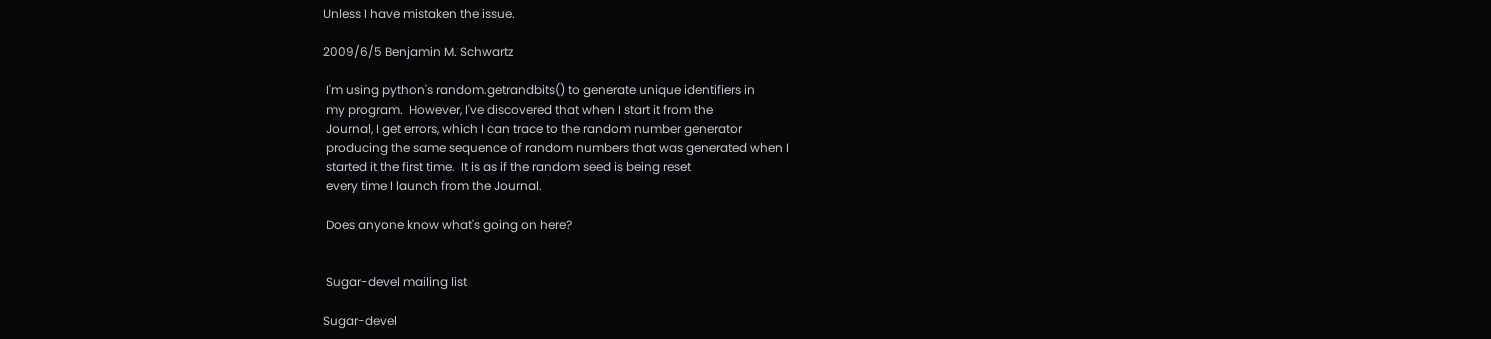Unless I have mistaken the issue.

2009/6/5 Benjamin M. Schwartz

 I'm using python's random.getrandbits() to generate unique identifiers in
 my program.  However, I've discovered that when I start it from the
 Journal, I get errors, which I can trace to the random number generator
 producing the same sequence of random numbers that was generated when I
 started it the first time.  It is as if the random seed is being reset
 every time I launch from the Journal.

 Does anyone know what's going on here?


 Sugar-devel mailing list

Sugar-devel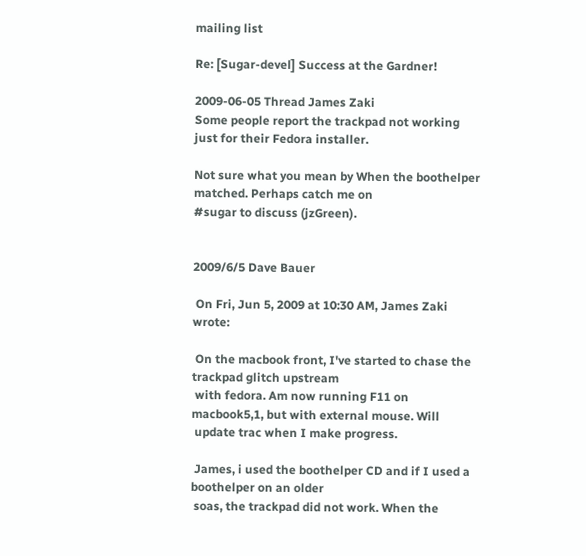mailing list

Re: [Sugar-devel] Success at the Gardner!

2009-06-05 Thread James Zaki
Some people report the trackpad not working just for their Fedora installer.

Not sure what you mean by When the boothelper matched. Perhaps catch me on
#sugar to discuss (jzGreen).


2009/6/5 Dave Bauer

 On Fri, Jun 5, 2009 at 10:30 AM, James Zaki wrote:

 On the macbook front, I've started to chase the trackpad glitch upstream
 with fedora. Am now running F11 on macbook5,1, but with external mouse. Will
 update trac when I make progress.

 James, i used the boothelper CD and if I used a boothelper on an older
 soas, the trackpad did not work. When the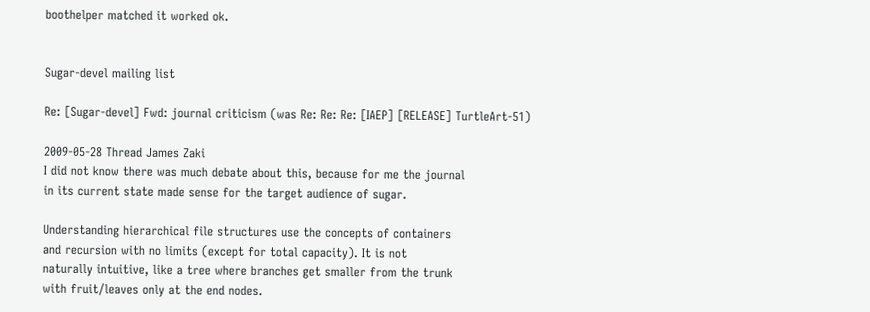boothelper matched it worked ok.


Sugar-devel mailing list

Re: [Sugar-devel] Fwd: journal criticism (was Re: Re: Re: [IAEP] [RELEASE] TurtleArt-51)

2009-05-28 Thread James Zaki
I did not know there was much debate about this, because for me the journal
in its current state made sense for the target audience of sugar.

Understanding hierarchical file structures use the concepts of containers
and recursion with no limits (except for total capacity). It is not
naturally intuitive, like a tree where branches get smaller from the trunk
with fruit/leaves only at the end nodes.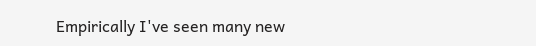Empirically I've seen many new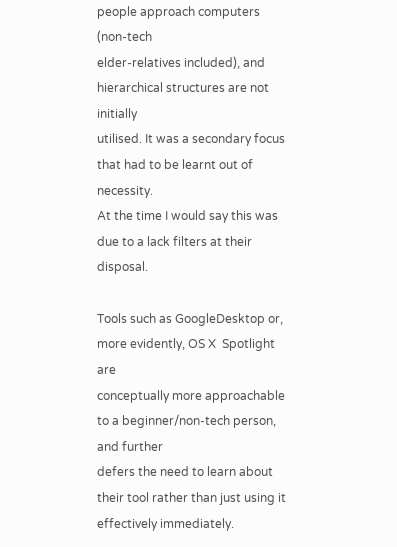people approach computers (non-tech
elder-relatives included), and hierarchical structures are not initially
utilised. It was a secondary focus that had to be learnt out of necessity.
At the time I would say this was due to a lack filters at their disposal.

Tools such as GoogleDesktop or, more evidently, OS X  Spotlight are
conceptually more approachable to a beginner/non-tech person, and further
defers the need to learn about their tool rather than just using it
effectively immediately.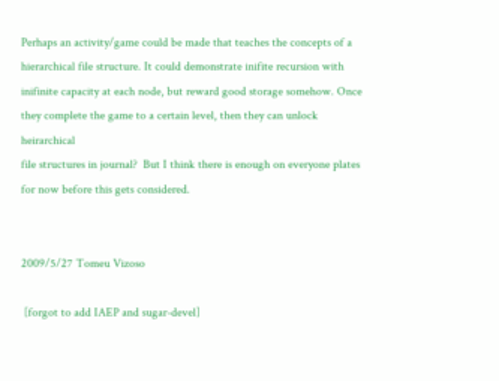Perhaps an activity/game could be made that teaches the concepts of a
hierarchical file structure. It could demonstrate inifite recursion with
inifinite capacity at each node, but reward good storage somehow. Once
they complete the game to a certain level, then they can unlock heirarchical
file structures in journal?  But I think there is enough on everyone plates
for now before this gets considered.


2009/5/27 Tomeu Vizoso

 [forgot to add IAEP and sugar-devel]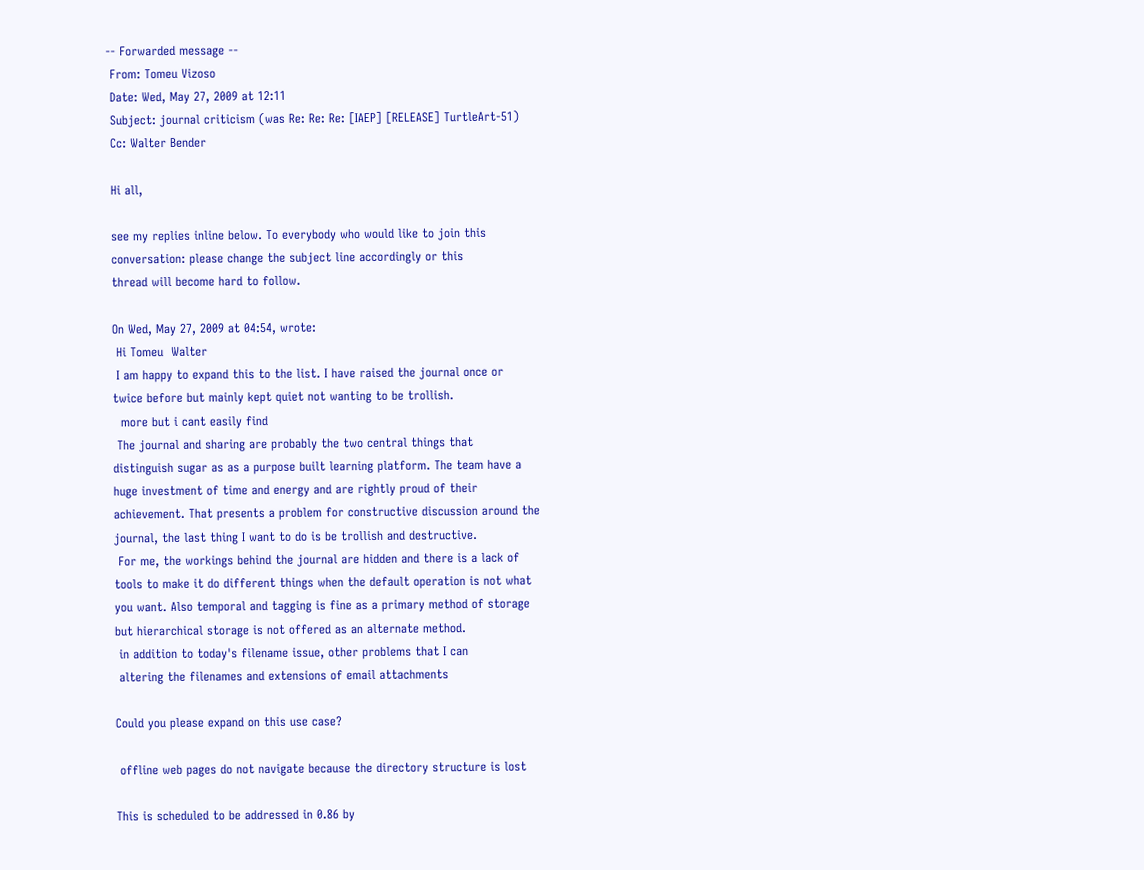-- Forwarded message --
 From: Tomeu Vizoso
 Date: Wed, May 27, 2009 at 12:11
 Subject: journal criticism (was Re: Re: Re: [IAEP] [RELEASE] TurtleArt-51)
 Cc: Walter Bender

 Hi all,

 see my replies inline below. To everybody who would like to join this
 conversation: please change the subject line accordingly or this
 thread will become hard to follow.

 On Wed, May 27, 2009 at 04:54, wrote:
  Hi Tomeu  Walter
  I am happy to expand this to the list. I have raised the journal once or
 twice before but mainly kept quiet not wanting to be trollish.
   more but i cant easily find
  The journal and sharing are probably the two central things that
 distinguish sugar as as a purpose built learning platform. The team have a
 huge investment of time and energy and are rightly proud of their
 achievement. That presents a problem for constructive discussion around the
 journal, the last thing I want to do is be trollish and destructive.
  For me, the workings behind the journal are hidden and there is a lack of
 tools to make it do different things when the default operation is not what
 you want. Also temporal and tagging is fine as a primary method of storage
 but hierarchical storage is not offered as an alternate method.
  in addition to today's filename issue, other problems that I can
  altering the filenames and extensions of email attachments

 Could you please expand on this use case?

  offline web pages do not navigate because the directory structure is lost

 This is scheduled to be addressed in 0.86 by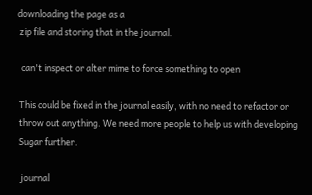downloading the page as a
 zip file and storing that in the journal.

  can't inspect or alter mime to force something to open

 This could be fixed in the journal easily, with no need to refactor or
 throw out anything. We need more people to help us with developing
 Sugar further.

  journal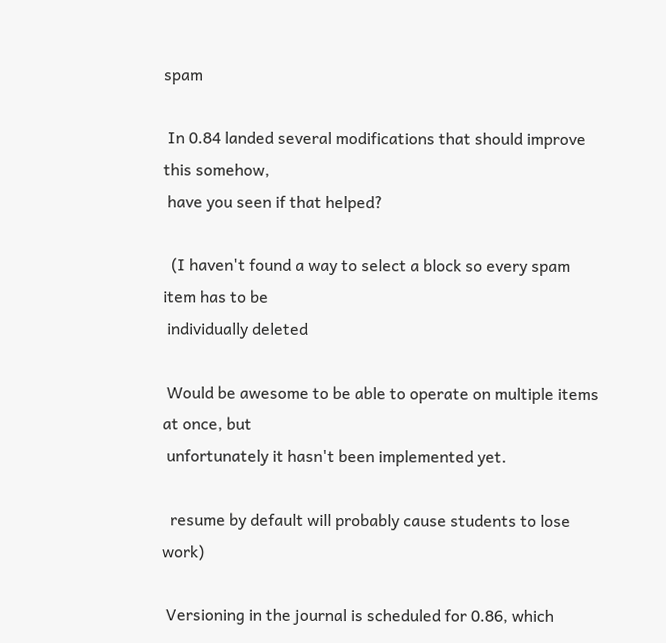spam

 In 0.84 landed several modifications that should improve this somehow,
 have you seen if that helped?

  (I haven't found a way to select a block so every spam item has to be
 individually deleted

 Would be awesome to be able to operate on multiple items at once, but
 unfortunately it hasn't been implemented yet.

  resume by default will probably cause students to lose work)

 Versioning in the journal is scheduled for 0.86, which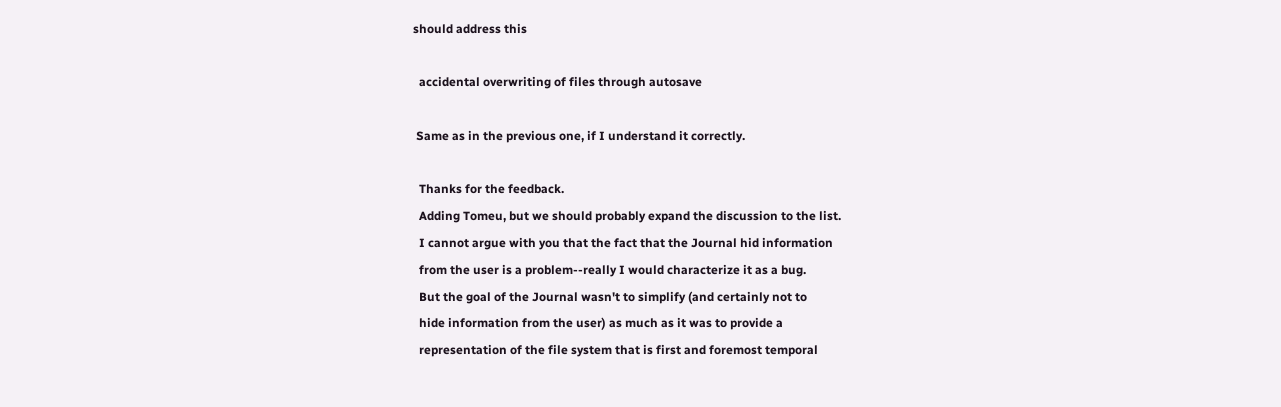should address this

  accidental overwriting of files through autosave

 Same as in the previous one, if I understand it correctly.

  Thanks for the feedback.
  Adding Tomeu, but we should probably expand the discussion to the list.
  I cannot argue with you that the fact that the Journal hid information
  from the user is a problem--really I would characterize it as a bug.
  But the goal of the Journal wasn't to simplify (and certainly not to
  hide information from the user) as much as it was to provide a
  representation of the file system that is first and foremost temporal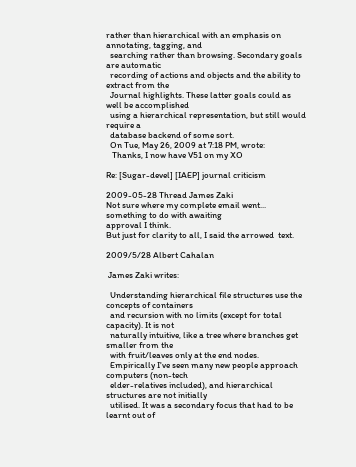rather than hierarchical with an emphasis on annotating, tagging, and
  searching rather than browsing. Secondary goals are automatic
  recording of actions and objects and the ability to extract from the
  Journal highlights. These latter goals could as well be accomplished
  using a hierarchical representation, but still would require a
  database backend of some sort.
  On Tue, May 26, 2009 at 7:18 PM, wrote:
   Thanks, I now have V51 on my XO

Re: [Sugar-devel] [IAEP] journal criticism

2009-05-28 Thread James Zaki
Not sure where my complete email went... something to do with awaiting
approval I think.
But just for clarity to all, I said the arrowed  text.

2009/5/28 Albert Cahalan

 James Zaki writes:

  Understanding hierarchical file structures use the concepts of containers
  and recursion with no limits (except for total capacity). It is not
  naturally intuitive, like a tree where branches get smaller from the
  with fruit/leaves only at the end nodes.
  Empirically I've seen many new people approach computers (non-tech
  elder-relatives included), and hierarchical structures are not initially
  utilised. It was a secondary focus that had to be learnt out of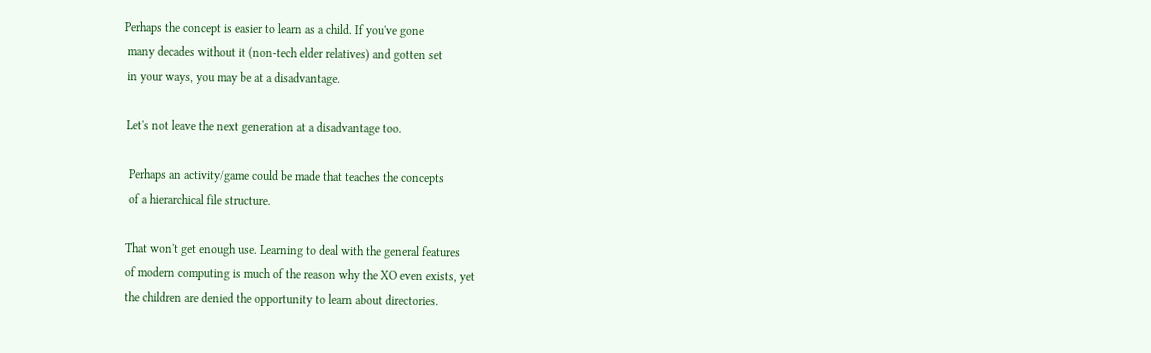Perhaps the concept is easier to learn as a child. If you've gone
 many decades without it (non-tech elder relatives) and gotten set
 in your ways, you may be at a disadvantage.

 Let's not leave the next generation at a disadvantage too.

  Perhaps an activity/game could be made that teaches the concepts
  of a hierarchical file structure.

 That won't get enough use. Learning to deal with the general features
 of modern computing is much of the reason why the XO even exists, yet
 the children are denied the opportunity to learn about directories.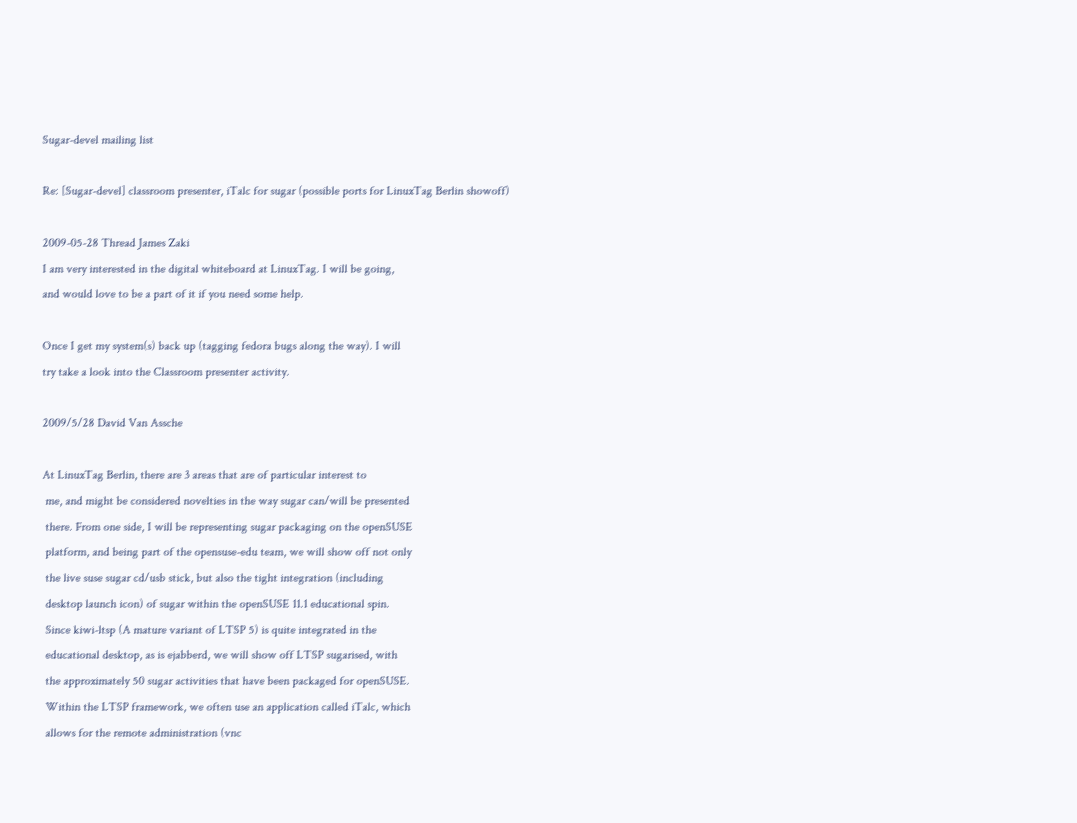Sugar-devel mailing list

Re: [Sugar-devel] classroom presenter, iTalc for sugar (possible ports for LinuxTag Berlin showoff)

2009-05-28 Thread James Zaki
I am very interested in the digital whiteboard at LinuxTag. I will be going,
and would love to be a part of it if you need some help.

Once I get my system(s) back up (tagging fedora bugs along the way). I will
try take a look into the Classroom presenter activity.

2009/5/28 David Van Assche

At LinuxTag Berlin, there are 3 areas that are of particular interest to
 me, and might be considered novelties in the way sugar can/will be presented
 there. From one side, I will be representing sugar packaging on the openSUSE
 platform, and being part of the opensuse-edu team, we will show off not only
 the live suse sugar cd/usb stick, but also the tight integration (including
 desktop launch icon) of sugar within the openSUSE 11.1 educational spin.
 Since kiwi-ltsp (A mature variant of LTSP 5) is quite integrated in the
 educational desktop, as is ejabberd, we will show off LTSP sugarised, with
 the approximately 50 sugar activities that have been packaged for openSUSE.
 Within the LTSP framework, we often use an application called iTalc, which
 allows for the remote administration (vnc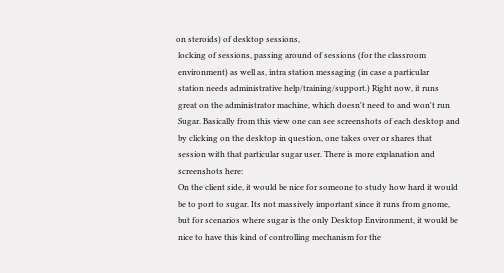on steroids) of desktop sessions,
 locking of sessions, passing around of sessions (for the classroom
 environment) as well as, intra station messaging (in case a particular
 station needs administrative help/training/support.) Right now, it runs
 great on the administrator machine, which doesn't need to and won't run
 Sugar. Basically from this view one can see screenshots of each desktop and
 by clicking on the desktop in question, one takes over or shares that
 session with that particular sugar user. There is more explanation and
 screenshots here:
 On the client side, it would be nice for someone to study how hard it would
 be to port to sugar. Its not massively important since it runs from gnome,
 but for scenarios where sugar is the only Desktop Environment, it would be
 nice to have this kind of controlling mechanism for the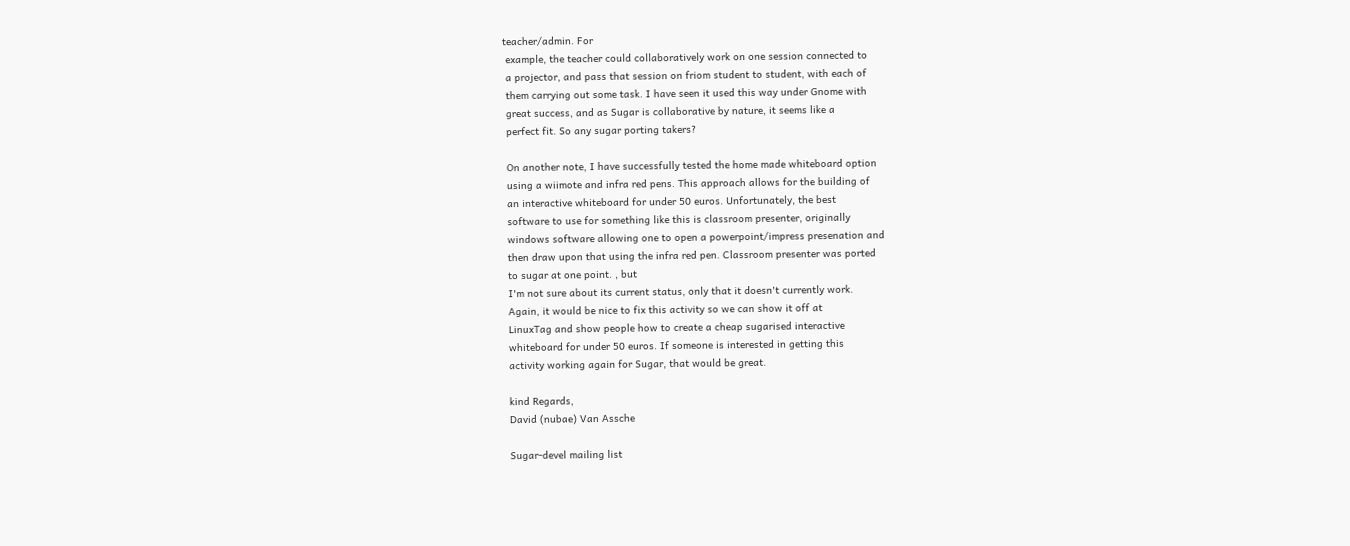teacher/admin. For
 example, the teacher could collaboratively work on one session connected to
 a projector, and pass that session on friom student to student, with each of
 them carrying out some task. I have seen it used this way under Gnome with
 great success, and as Sugar is collaborative by nature, it seems like a
 perfect fit. So any sugar porting takers?

 On another note, I have successfully tested the home made whiteboard option
 using a wiimote and infra red pens. This approach allows for the building of
 an interactive whiteboard for under 50 euros. Unfortunately, the best
 software to use for something like this is classroom presenter, originally
 windows software allowing one to open a powerpoint/impress presenation and
 then draw upon that using the infra red pen. Classroom presenter was ported
 to sugar at one point. , but
 I'm not sure about its current status, only that it doesn't currently work.
 Again, it would be nice to fix this activity so we can show it off at
 LinuxTag and show people how to create a cheap sugarised interactive
 whiteboard for under 50 euros. If someone is interested in getting this
 activity working again for Sugar, that would be great.

 kind Regards,
 David (nubae) Van Assche

 Sugar-devel mailing list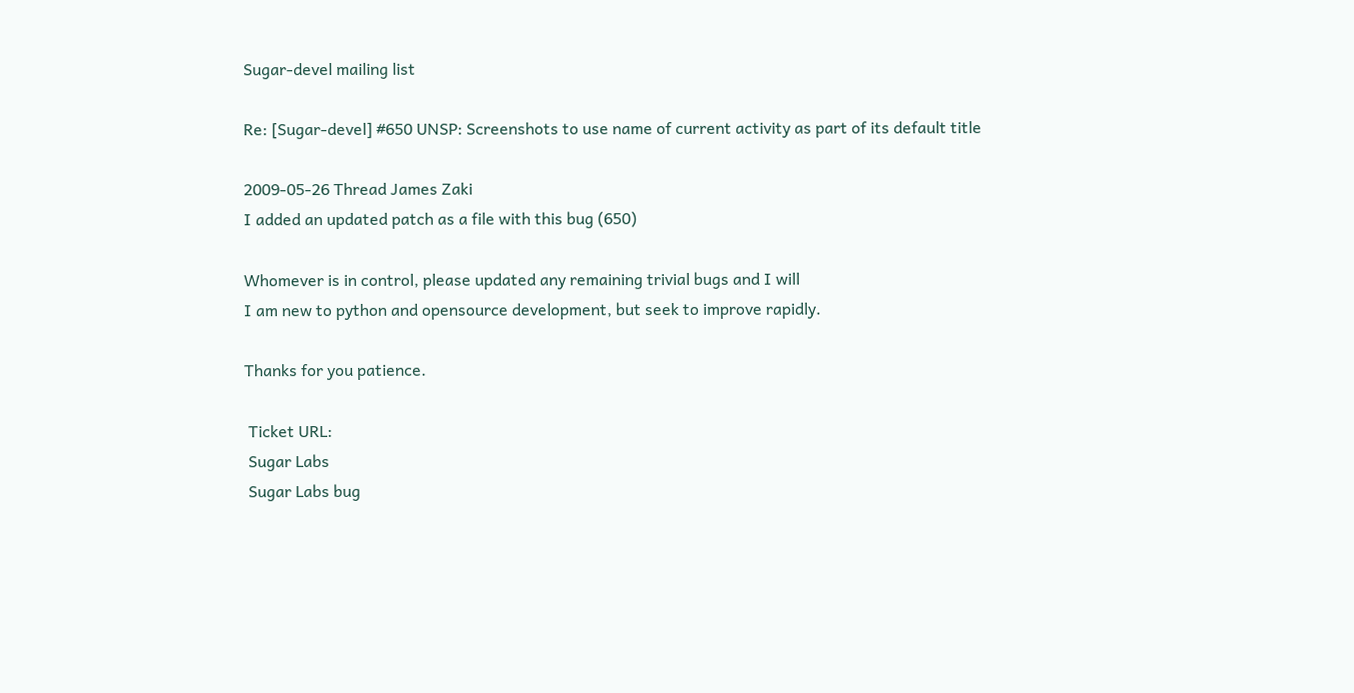Sugar-devel mailing list

Re: [Sugar-devel] #650 UNSP: Screenshots to use name of current activity as part of its default title

2009-05-26 Thread James Zaki
I added an updated patch as a file with this bug (650)

Whomever is in control, please updated any remaining trivial bugs and I will
I am new to python and opensource development, but seek to improve rapidly.

Thanks for you patience.

 Ticket URL:
 Sugar Labs
 Sugar Labs bug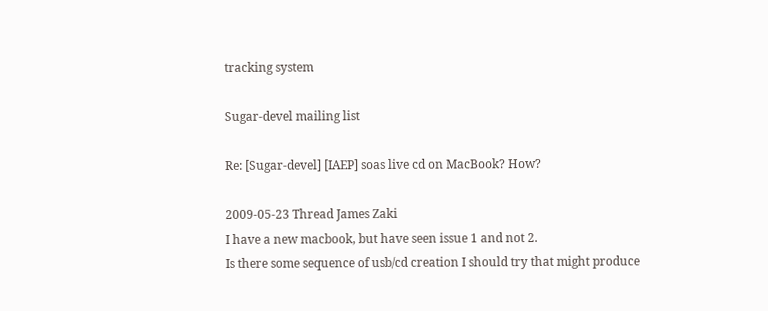tracking system

Sugar-devel mailing list

Re: [Sugar-devel] [IAEP] soas live cd on MacBook? How?

2009-05-23 Thread James Zaki
I have a new macbook, but have seen issue 1 and not 2.
Is there some sequence of usb/cd creation I should try that might produce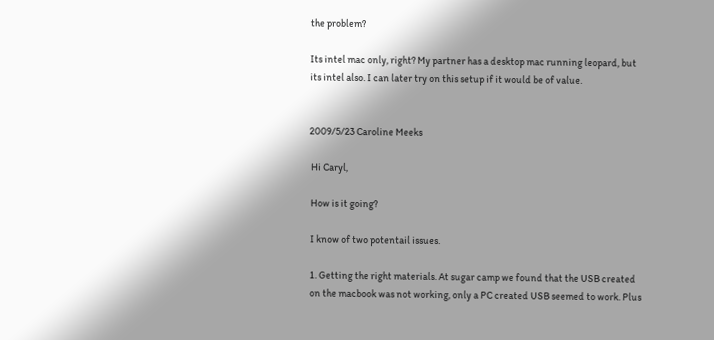the problem?

Its intel mac only, right? My partner has a desktop mac running leopard, but
its intel also. I can later try on this setup if it would be of value.


2009/5/23 Caroline Meeks

 Hi Caryl,

 How is it going?

 I know of two potentail issues.

 1. Getting the right materials. At sugar camp we found that the USB created
 on the macbook was not working, only a PC created USB seemed to work. Plus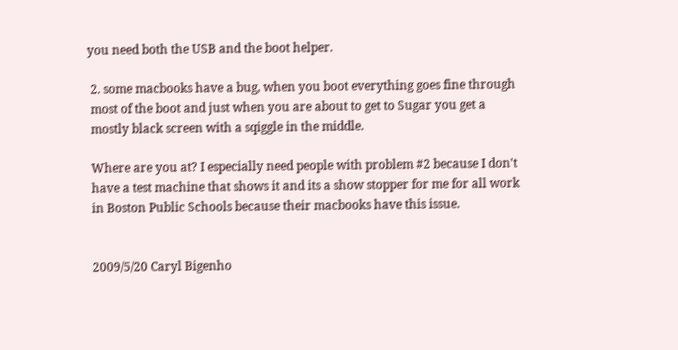you need both the USB and the boot helper.

 2. some macbooks have a bug, when you boot everything goes fine through
 most of the boot and just when you are about to get to Sugar you get a
 mostly black screen with a sqiggle in the middle.

 Where are you at? I especially need people with problem #2 because I don't
 have a test machine that shows it and its a show stopper for me for all work
 in Boston Public Schools because their macbooks have this issue.


 2009/5/20 Caryl Bigenho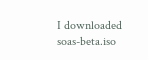I downloaded soas-beta.iso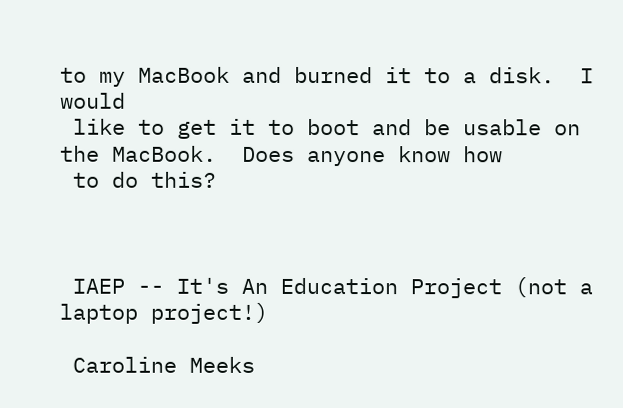to my MacBook and burned it to a disk.  I would
 like to get it to boot and be usable on the MacBook.  Does anyone know how
 to do this?



 IAEP -- It's An Education Project (not a laptop project!)

 Caroline Meeks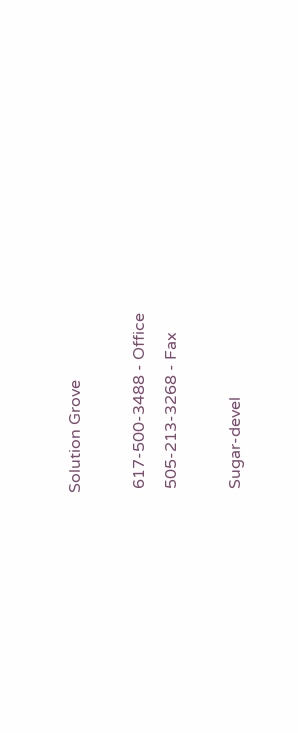Solution Grove

 617-500-3488 - Office
 505-213-3268 - Fax

 Sugar-devel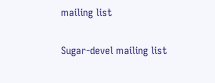mailing list

Sugar-devel mailing list